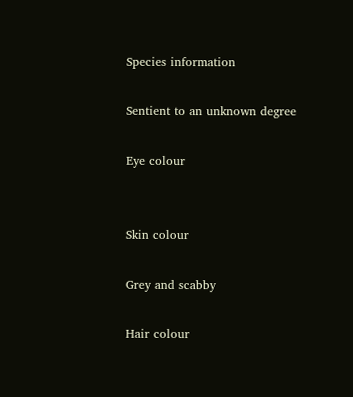Species information

Sentient to an unknown degree

Eye colour


Skin colour

Grey and scabby

Hair colour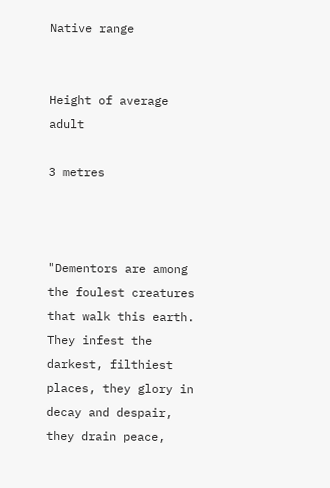Native range


Height of average adult

3 metres



"Dementors are among the foulest creatures that walk this earth. They infest the darkest, filthiest places, they glory in decay and despair, they drain peace,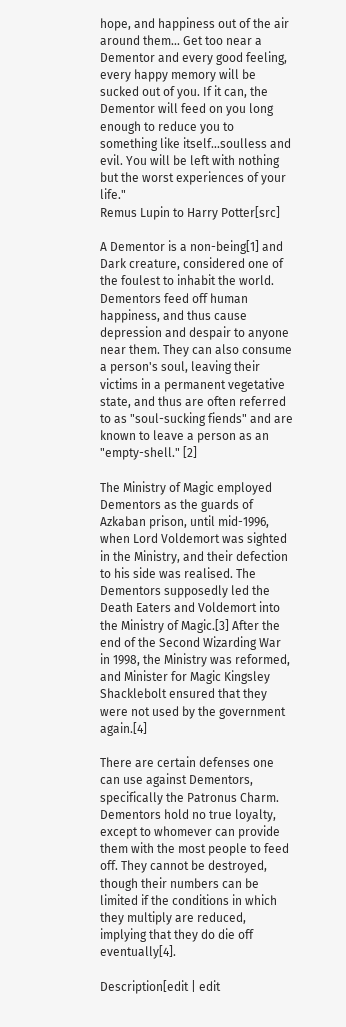hope, and happiness out of the air around them... Get too near a Dementor and every good feeling, every happy memory will be sucked out of you. If it can, the Dementor will feed on you long enough to reduce you to something like itself...soulless and evil. You will be left with nothing but the worst experiences of your life."
Remus Lupin to Harry Potter[src]

A Dementor is a non-being[1] and Dark creature, considered one of the foulest to inhabit the world. Dementors feed off human happiness, and thus cause depression and despair to anyone near them. They can also consume a person's soul, leaving their victims in a permanent vegetative state, and thus are often referred to as "soul-sucking fiends" and are known to leave a person as an "empty-shell." [2]

The Ministry of Magic employed Dementors as the guards of Azkaban prison, until mid-1996, when Lord Voldemort was sighted in the Ministry, and their defection to his side was realised. The Dementors supposedly led the Death Eaters and Voldemort into the Ministry of Magic.[3] After the end of the Second Wizarding War in 1998, the Ministry was reformed, and Minister for Magic Kingsley Shacklebolt ensured that they were not used by the government again.[4]

There are certain defenses one can use against Dementors, specifically the Patronus Charm. Dementors hold no true loyalty, except to whomever can provide them with the most people to feed off. They cannot be destroyed, though their numbers can be limited if the conditions in which they multiply are reduced, implying that they do die off eventually[4].

Description[edit | edit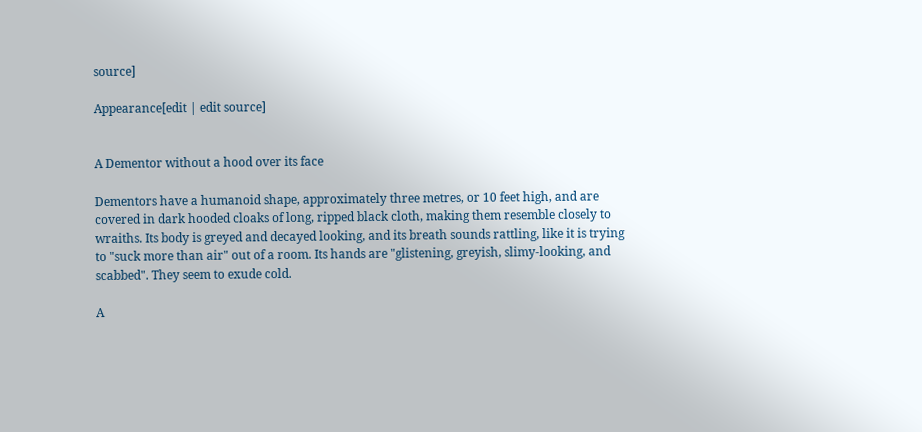source]

Appearance[edit | edit source]


A Dementor without a hood over its face

Dementors have a humanoid shape, approximately three metres, or 10 feet high, and are covered in dark hooded cloaks of long, ripped black cloth, making them resemble closely to wraiths. Its body is greyed and decayed looking, and its breath sounds rattling, like it is trying to "suck more than air" out of a room. Its hands are "glistening, greyish, slimy-looking, and scabbed". They seem to exude cold.

A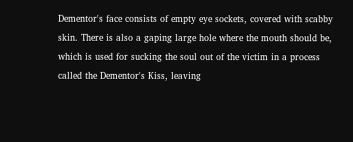Dementor's face consists of empty eye sockets, covered with scabby skin. There is also a gaping large hole where the mouth should be, which is used for sucking the soul out of the victim in a process called the Dementor's Kiss, leaving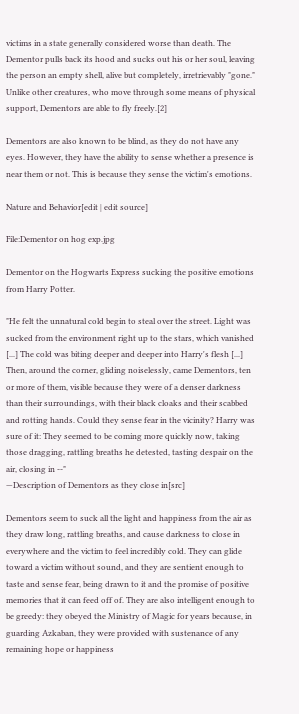victims in a state generally considered worse than death. The Dementor pulls back its hood and sucks out his or her soul, leaving the person an empty shell, alive but completely, irretrievably "gone." Unlike other creatures, who move through some means of physical support, Dementors are able to fly freely.[2]

Dementors are also known to be blind, as they do not have any eyes. However, they have the ability to sense whether a presence is near them or not. This is because they sense the victim's emotions.

Nature and Behavior[edit | edit source]

File:Dementor on hog exp.jpg

Dementor on the Hogwarts Express sucking the positive emotions from Harry Potter.

"He felt the unnatural cold begin to steal over the street. Light was sucked from the environment right up to the stars, which vanished [...] The cold was biting deeper and deeper into Harry's flesh [...] Then, around the corner, gliding noiselessly, came Dementors, ten or more of them, visible because they were of a denser darkness than their surroundings, with their black cloaks and their scabbed and rotting hands. Could they sense fear in the vicinity? Harry was sure of it: They seemed to be coming more quickly now, taking those dragging, rattling breaths he detested, tasting despair on the air, closing in --"
—Description of Dementors as they close in[src]

Dementors seem to suck all the light and happiness from the air as they draw long, rattling breaths, and cause darkness to close in everywhere and the victim to feel incredibly cold. They can glide toward a victim without sound, and they are sentient enough to taste and sense fear, being drawn to it and the promise of positive memories that it can feed off of. They are also intelligent enough to be greedy: they obeyed the Ministry of Magic for years because, in guarding Azkaban, they were provided with sustenance of any remaining hope or happiness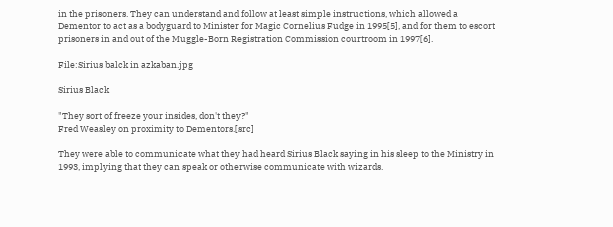in the prisoners. They can understand and follow at least simple instructions, which allowed a Dementor to act as a bodyguard to Minister for Magic Cornelius Fudge in 1995[5], and for them to escort prisoners in and out of the Muggle-Born Registration Commission courtroom in 1997[6].

File:Sirius balck in azkaban.jpg

Sirius Black

"They sort of freeze your insides, don't they?"
Fred Weasley on proximity to Dementors.[src]

They were able to communicate what they had heard Sirius Black saying in his sleep to the Ministry in 1993, implying that they can speak or otherwise communicate with wizards.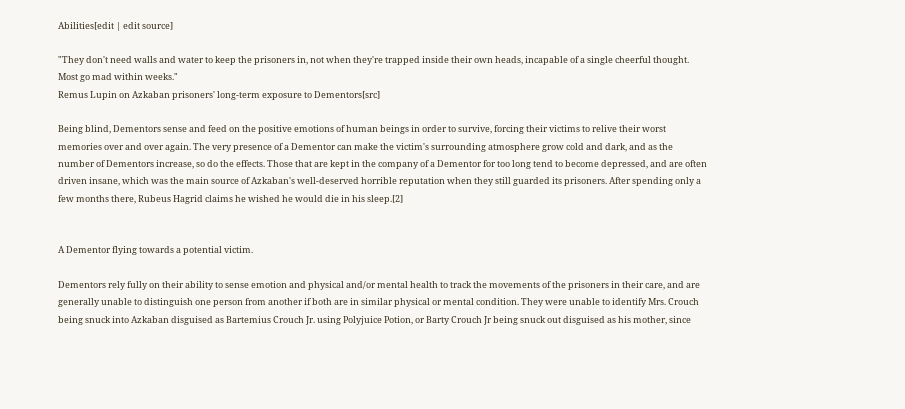Abilities[edit | edit source]

"They don't need walls and water to keep the prisoners in, not when they're trapped inside their own heads, incapable of a single cheerful thought. Most go mad within weeks."
Remus Lupin on Azkaban prisoners' long-term exposure to Dementors[src]

Being blind, Dementors sense and feed on the positive emotions of human beings in order to survive, forcing their victims to relive their worst memories over and over again. The very presence of a Dementor can make the victim's surrounding atmosphere grow cold and dark, and as the number of Dementors increase, so do the effects. Those that are kept in the company of a Dementor for too long tend to become depressed, and are often driven insane, which was the main source of Azkaban's well-deserved horrible reputation when they still guarded its prisoners. After spending only a few months there, Rubeus Hagrid claims he wished he would die in his sleep.[2]


A Dementor flying towards a potential victim.

Dementors rely fully on their ability to sense emotion and physical and/or mental health to track the movements of the prisoners in their care, and are generally unable to distinguish one person from another if both are in similar physical or mental condition. They were unable to identify Mrs. Crouch being snuck into Azkaban disguised as Bartemius Crouch Jr. using Polyjuice Potion, or Barty Crouch Jr being snuck out disguised as his mother, since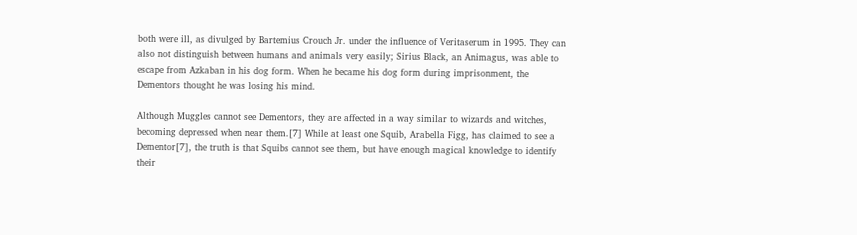both were ill, as divulged by Bartemius Crouch Jr. under the influence of Veritaserum in 1995. They can also not distinguish between humans and animals very easily; Sirius Black, an Animagus, was able to escape from Azkaban in his dog form. When he became his dog form during imprisonment, the Dementors thought he was losing his mind.

Although Muggles cannot see Dementors, they are affected in a way similar to wizards and witches, becoming depressed when near them.[7] While at least one Squib, Arabella Figg, has claimed to see a Dementor[7], the truth is that Squibs cannot see them, but have enough magical knowledge to identify their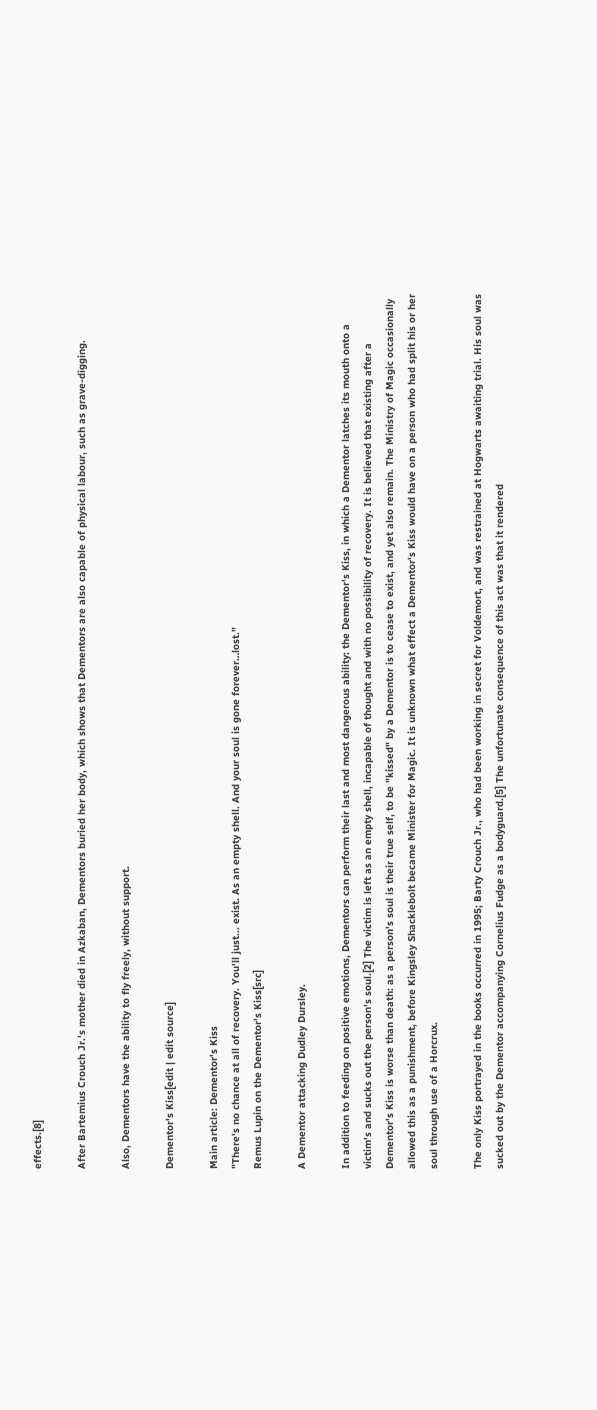effects.[8]

After Bartemius Crouch Jr.'s mother died in Azkaban, Dementors buried her body, which shows that Dementors are also capable of physical labour, such as grave-digging.

Also, Dementors have the ability to fly freely, without support.

Dementor's Kiss[edit | edit source]

Main article: Dementor's Kiss
"There's no chance at all of recovery. You'll just... exist. As an empty shell. And your soul is gone forever…lost."
Remus Lupin on the Dementor's Kiss[src]

A Dementor attacking Dudley Dursley.

In addition to feeding on positive emotions, Dementors can perform their last and most dangerous ability: the Dementor's Kiss, in which a Dementor latches its mouth onto a victim's and sucks out the person's soul.[2] The victim is left as an empty shell, incapable of thought and with no possibility of recovery. It is believed that existing after a Dementor's Kiss is worse than death: as a person's soul is their true self, to be "kissed" by a Dementor is to cease to exist, and yet also remain. The Ministry of Magic occasionally allowed this as a punishment, before Kingsley Shacklebolt became Minister for Magic. It is unknown what effect a Dementor's Kiss would have on a person who had split his or her soul through use of a Horcrux.

The only Kiss portrayed in the books occurred in 1995; Barty Crouch Jr., who had been working in secret for Voldemort, and was restrained at Hogwarts awaiting trial. His soul was sucked out by the Dementor accompanying Cornelius Fudge as a bodyguard.[5] The unfortunate consequence of this act was that it rendered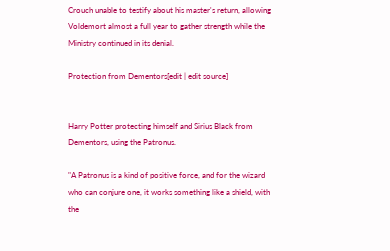Crouch unable to testify about his master's return, allowing Voldemort almost a full year to gather strength while the Ministry continued in its denial.

Protection from Dementors[edit | edit source]


Harry Potter protecting himself and Sirius Black from Dementors, using the Patronus.

"A Patronus is a kind of positive force, and for the wizard who can conjure one, it works something like a shield, with the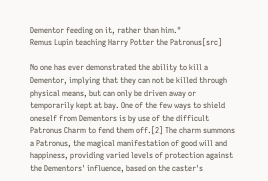Dementor feeding on it, rather than him."
Remus Lupin teaching Harry Potter the Patronus[src]

No one has ever demonstrated the ability to kill a Dementor, implying that they can not be killed through physical means, but can only be driven away or temporarily kept at bay. One of the few ways to shield oneself from Dementors is by use of the difficult Patronus Charm to fend them off.[2] The charm summons a Patronus, the magical manifestation of good will and happiness, providing varied levels of protection against the Dementors' influence, based on the caster's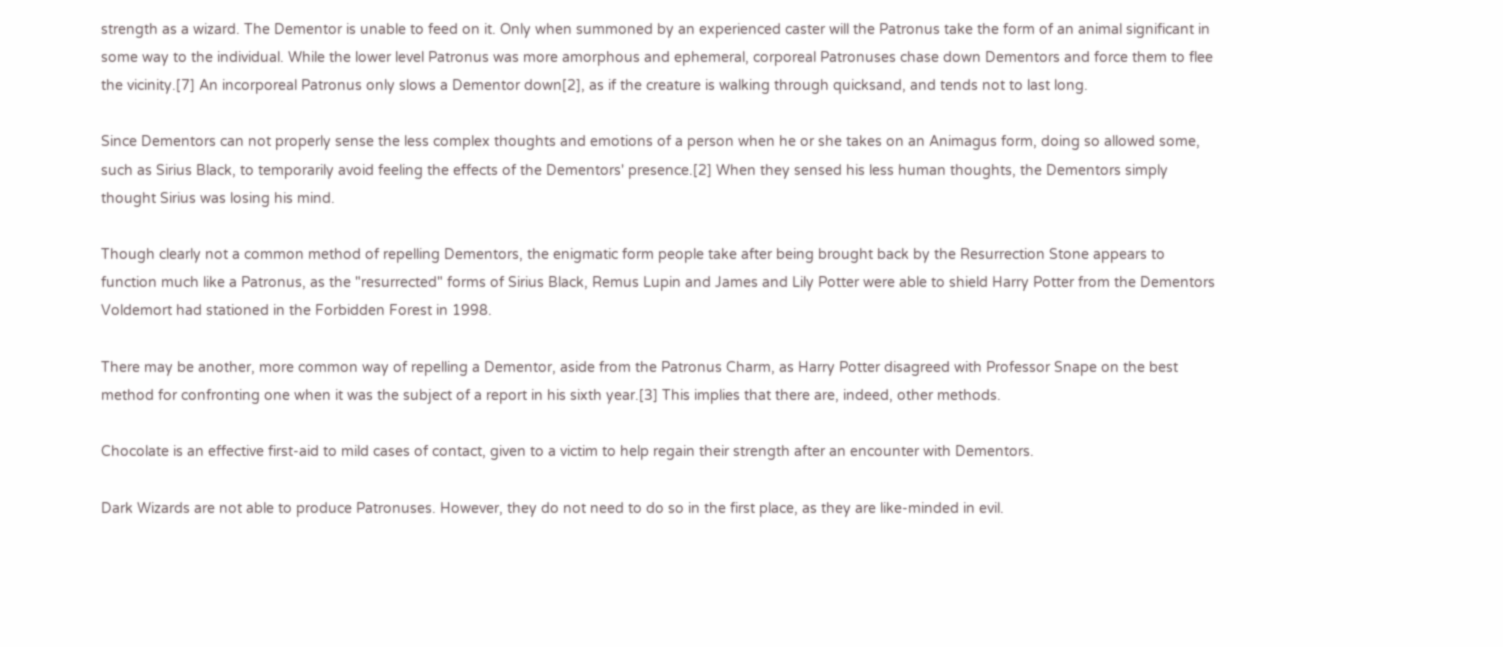strength as a wizard. The Dementor is unable to feed on it. Only when summoned by an experienced caster will the Patronus take the form of an animal significant in some way to the individual. While the lower level Patronus was more amorphous and ephemeral, corporeal Patronuses chase down Dementors and force them to flee the vicinity.[7] An incorporeal Patronus only slows a Dementor down[2], as if the creature is walking through quicksand, and tends not to last long.

Since Dementors can not properly sense the less complex thoughts and emotions of a person when he or she takes on an Animagus form, doing so allowed some, such as Sirius Black, to temporarily avoid feeling the effects of the Dementors' presence.[2] When they sensed his less human thoughts, the Dementors simply thought Sirius was losing his mind.

Though clearly not a common method of repelling Dementors, the enigmatic form people take after being brought back by the Resurrection Stone appears to function much like a Patronus, as the "resurrected" forms of Sirius Black, Remus Lupin and James and Lily Potter were able to shield Harry Potter from the Dementors Voldemort had stationed in the Forbidden Forest in 1998.

There may be another, more common way of repelling a Dementor, aside from the Patronus Charm, as Harry Potter disagreed with Professor Snape on the best method for confronting one when it was the subject of a report in his sixth year.[3] This implies that there are, indeed, other methods.

Chocolate is an effective first-aid to mild cases of contact, given to a victim to help regain their strength after an encounter with Dementors.

Dark Wizards are not able to produce Patronuses. However, they do not need to do so in the first place, as they are like-minded in evil.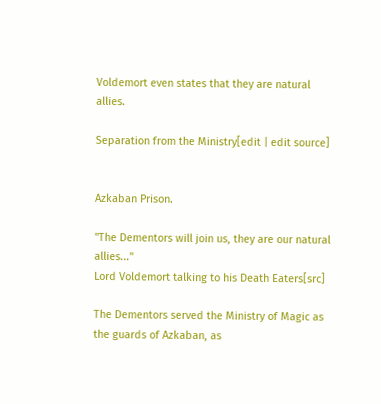Voldemort even states that they are natural allies.

Separation from the Ministry[edit | edit source]


Azkaban Prison.

"The Dementors will join us, they are our natural allies..."
Lord Voldemort talking to his Death Eaters[src]

The Dementors served the Ministry of Magic as the guards of Azkaban, as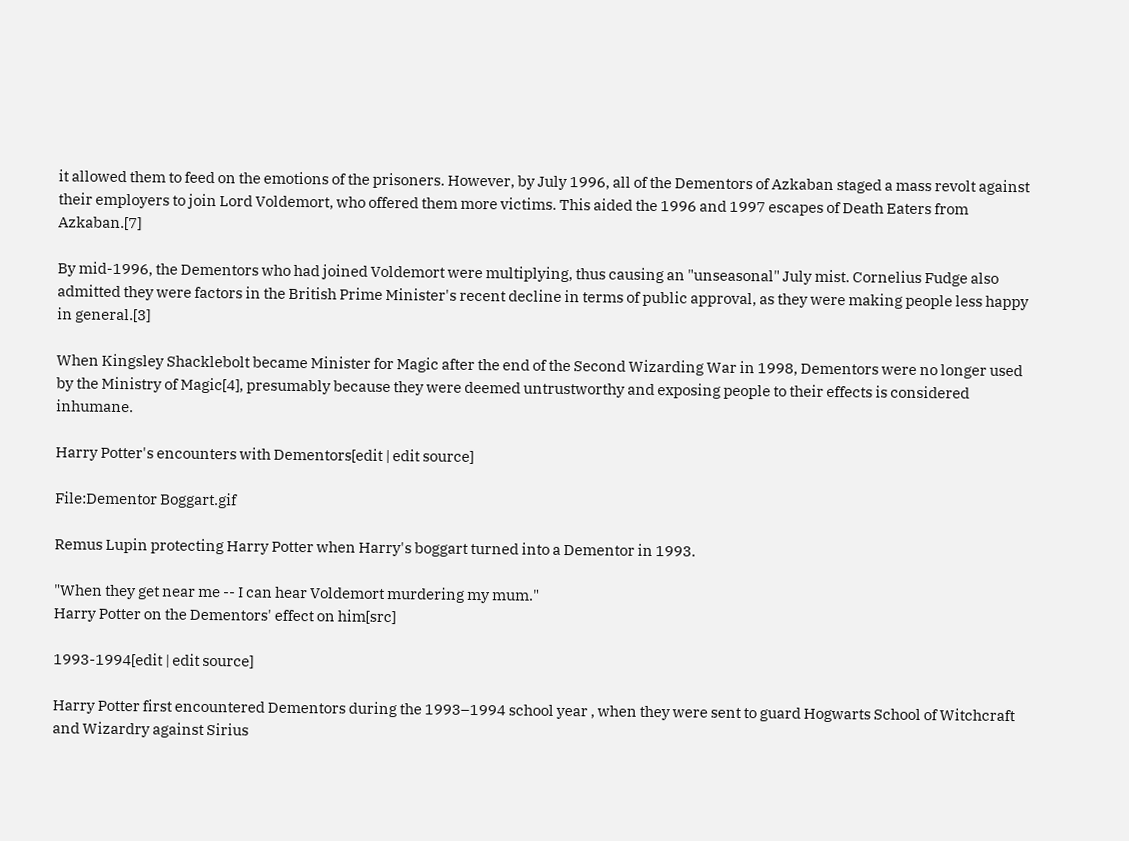it allowed them to feed on the emotions of the prisoners. However, by July 1996, all of the Dementors of Azkaban staged a mass revolt against their employers to join Lord Voldemort, who offered them more victims. This aided the 1996 and 1997 escapes of Death Eaters from Azkaban.[7]

By mid-1996, the Dementors who had joined Voldemort were multiplying, thus causing an "unseasonal" July mist. Cornelius Fudge also admitted they were factors in the British Prime Minister's recent decline in terms of public approval, as they were making people less happy in general.[3]

When Kingsley Shacklebolt became Minister for Magic after the end of the Second Wizarding War in 1998, Dementors were no longer used by the Ministry of Magic[4], presumably because they were deemed untrustworthy and exposing people to their effects is considered inhumane.

Harry Potter's encounters with Dementors[edit | edit source]

File:Dementor Boggart.gif

Remus Lupin protecting Harry Potter when Harry's boggart turned into a Dementor in 1993.

"When they get near me -- I can hear Voldemort murdering my mum."
Harry Potter on the Dementors' effect on him[src]

1993-1994[edit | edit source]

Harry Potter first encountered Dementors during the 1993–1994 school year , when they were sent to guard Hogwarts School of Witchcraft and Wizardry against Sirius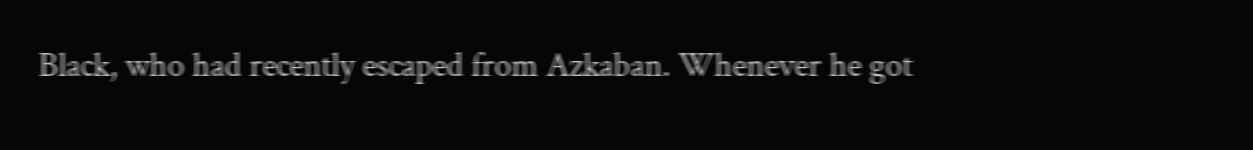Black, who had recently escaped from Azkaban. Whenever he got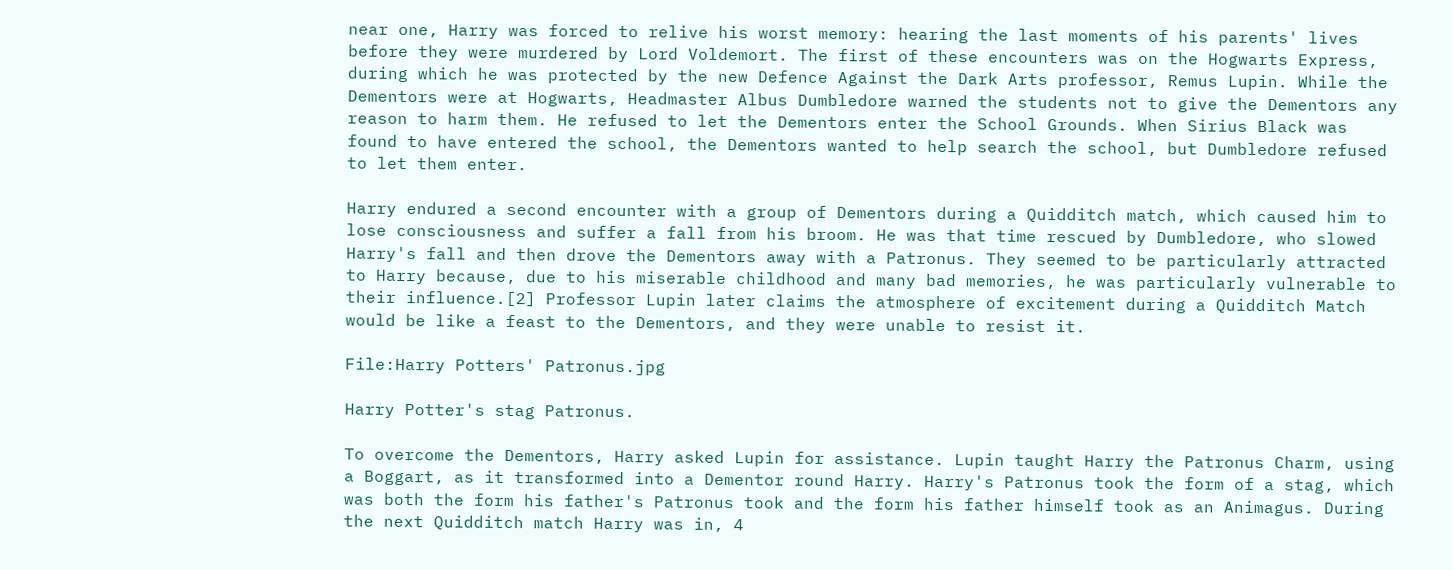near one, Harry was forced to relive his worst memory: hearing the last moments of his parents' lives before they were murdered by Lord Voldemort. The first of these encounters was on the Hogwarts Express, during which he was protected by the new Defence Against the Dark Arts professor, Remus Lupin. While the Dementors were at Hogwarts, Headmaster Albus Dumbledore warned the students not to give the Dementors any reason to harm them. He refused to let the Dementors enter the School Grounds. When Sirius Black was found to have entered the school, the Dementors wanted to help search the school, but Dumbledore refused to let them enter.

Harry endured a second encounter with a group of Dementors during a Quidditch match, which caused him to lose consciousness and suffer a fall from his broom. He was that time rescued by Dumbledore, who slowed Harry's fall and then drove the Dementors away with a Patronus. They seemed to be particularly attracted to Harry because, due to his miserable childhood and many bad memories, he was particularly vulnerable to their influence.[2] Professor Lupin later claims the atmosphere of excitement during a Quidditch Match would be like a feast to the Dementors, and they were unable to resist it.

File:Harry Potters' Patronus.jpg

Harry Potter's stag Patronus.

To overcome the Dementors, Harry asked Lupin for assistance. Lupin taught Harry the Patronus Charm, using a Boggart, as it transformed into a Dementor round Harry. Harry's Patronus took the form of a stag, which was both the form his father's Patronus took and the form his father himself took as an Animagus. During the next Quidditch match Harry was in, 4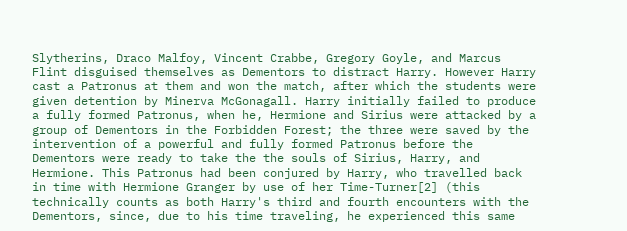Slytherins, Draco Malfoy, Vincent Crabbe, Gregory Goyle, and Marcus Flint disguised themselves as Dementors to distract Harry. However Harry cast a Patronus at them and won the match, after which the students were given detention by Minerva McGonagall. Harry initially failed to produce a fully formed Patronus, when he, Hermione and Sirius were attacked by a group of Dementors in the Forbidden Forest; the three were saved by the intervention of a powerful and fully formed Patronus before the Dementors were ready to take the the souls of Sirius, Harry, and Hermione. This Patronus had been conjured by Harry, who travelled back in time with Hermione Granger by use of her Time-Turner[2] (this technically counts as both Harry's third and fourth encounters with the Dementors, since, due to his time traveling, he experienced this same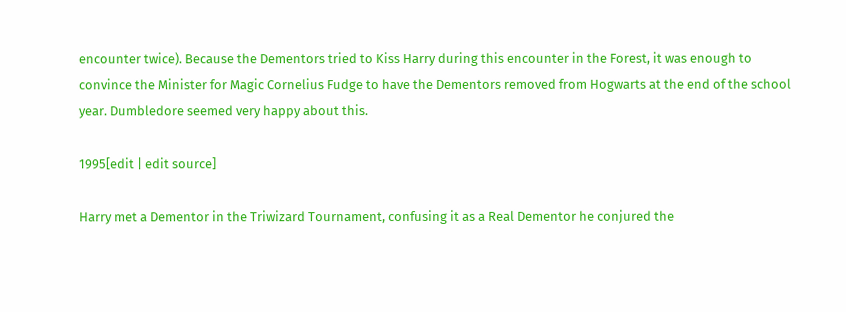encounter twice). Because the Dementors tried to Kiss Harry during this encounter in the Forest, it was enough to convince the Minister for Magic Cornelius Fudge to have the Dementors removed from Hogwarts at the end of the school year. Dumbledore seemed very happy about this.

1995[edit | edit source]

Harry met a Dementor in the Triwizard Tournament, confusing it as a Real Dementor he conjured the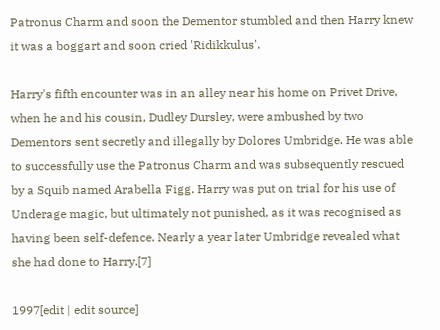Patronus Charm and soon the Dementor stumbled and then Harry knew it was a boggart and soon cried 'Ridikkulus'.

Harry's fifth encounter was in an alley near his home on Privet Drive, when he and his cousin, Dudley Dursley, were ambushed by two Dementors sent secretly and illegally by Dolores Umbridge. He was able to successfully use the Patronus Charm and was subsequently rescued by a Squib named Arabella Figg. Harry was put on trial for his use of Underage magic, but ultimately not punished, as it was recognised as having been self-defence. Nearly a year later Umbridge revealed what she had done to Harry.[7]

1997[edit | edit source]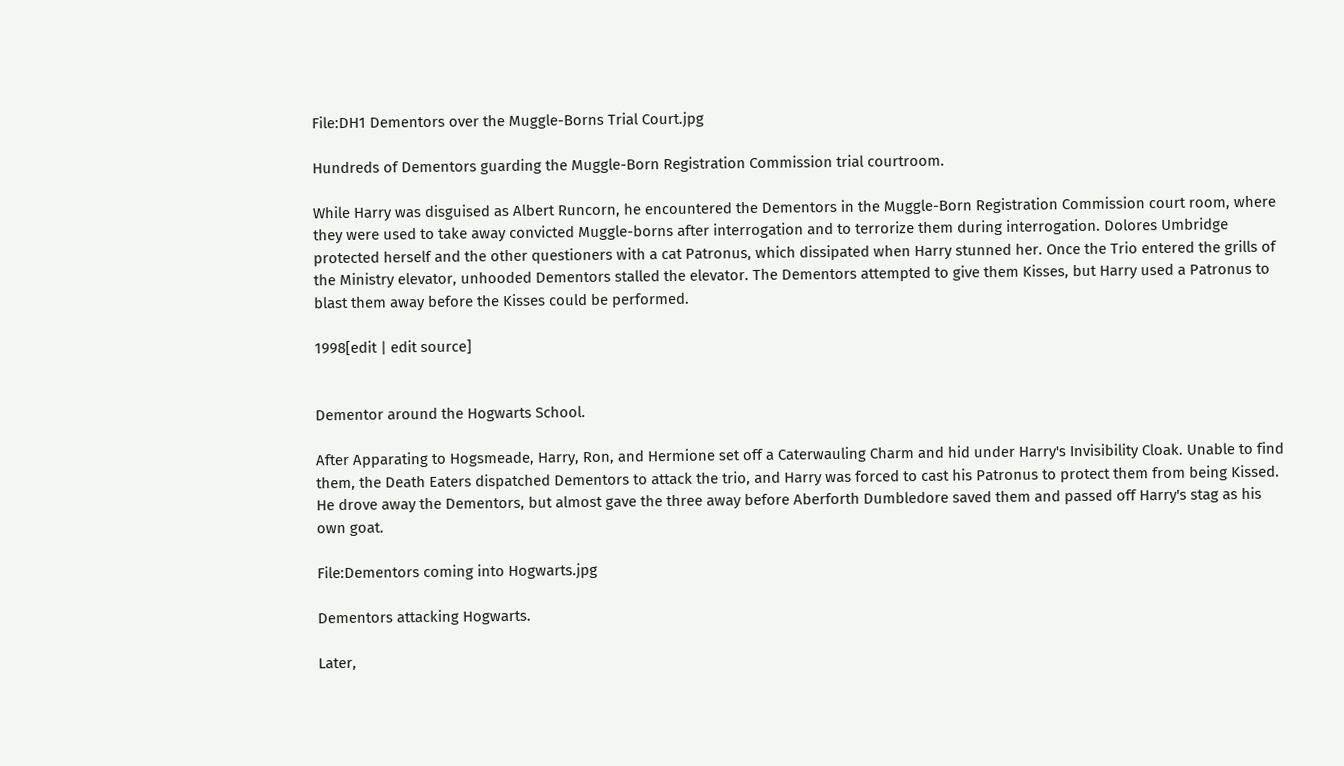File:DH1 Dementors over the Muggle-Borns Trial Court.jpg

Hundreds of Dementors guarding the Muggle-Born Registration Commission trial courtroom.

While Harry was disguised as Albert Runcorn, he encountered the Dementors in the Muggle-Born Registration Commission court room, where they were used to take away convicted Muggle-borns after interrogation and to terrorize them during interrogation. Dolores Umbridge protected herself and the other questioners with a cat Patronus, which dissipated when Harry stunned her. Once the Trio entered the grills of the Ministry elevator, unhooded Dementors stalled the elevator. The Dementors attempted to give them Kisses, but Harry used a Patronus to blast them away before the Kisses could be performed.

1998[edit | edit source]


Dementor around the Hogwarts School.

After Apparating to Hogsmeade, Harry, Ron, and Hermione set off a Caterwauling Charm and hid under Harry's Invisibility Cloak. Unable to find them, the Death Eaters dispatched Dementors to attack the trio, and Harry was forced to cast his Patronus to protect them from being Kissed. He drove away the Dementors, but almost gave the three away before Aberforth Dumbledore saved them and passed off Harry's stag as his own goat.

File:Dementors coming into Hogwarts.jpg

Dementors attacking Hogwarts.

Later,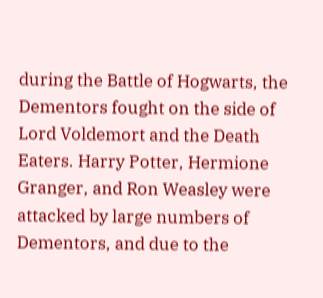during the Battle of Hogwarts, the Dementors fought on the side of Lord Voldemort and the Death Eaters. Harry Potter, Hermione Granger, and Ron Weasley were attacked by large numbers of Dementors, and due to the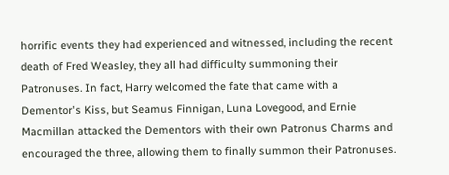horrific events they had experienced and witnessed, including the recent death of Fred Weasley, they all had difficulty summoning their Patronuses. In fact, Harry welcomed the fate that came with a Dementor's Kiss, but Seamus Finnigan, Luna Lovegood, and Ernie Macmillan attacked the Dementors with their own Patronus Charms and encouraged the three, allowing them to finally summon their Patronuses.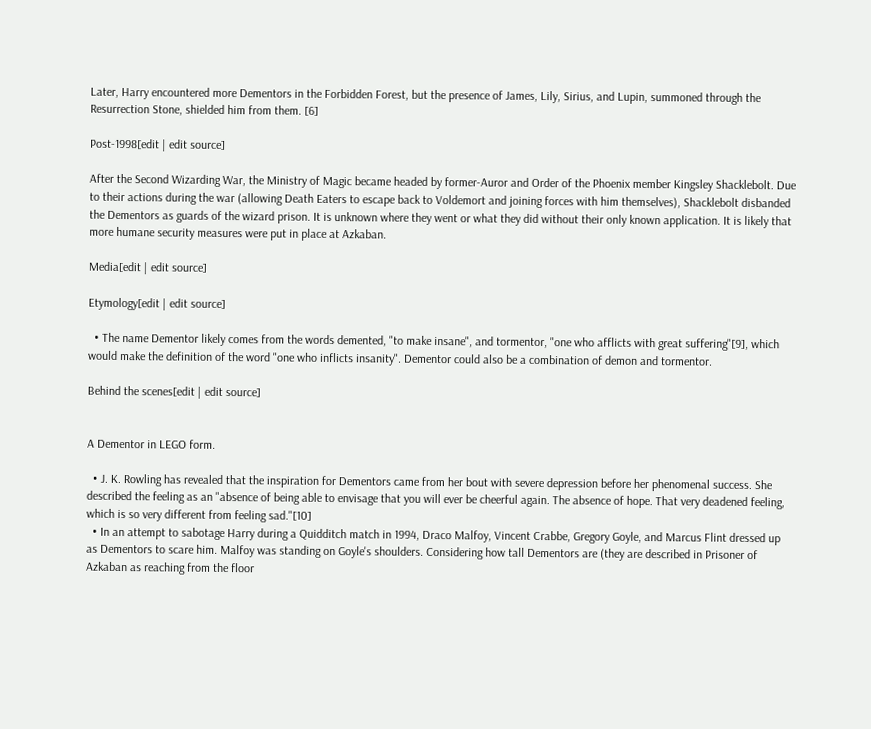Later, Harry encountered more Dementors in the Forbidden Forest, but the presence of James, Lily, Sirius, and Lupin, summoned through the Resurrection Stone, shielded him from them. [6]

Post-1998[edit | edit source]

After the Second Wizarding War, the Ministry of Magic became headed by former-Auror and Order of the Phoenix member Kingsley Shacklebolt. Due to their actions during the war (allowing Death Eaters to escape back to Voldemort and joining forces with him themselves), Shacklebolt disbanded the Dementors as guards of the wizard prison. It is unknown where they went or what they did without their only known application. It is likely that more humane security measures were put in place at Azkaban.

Media[edit | edit source]

Etymology[edit | edit source]

  • The name Dementor likely comes from the words demented, "to make insane", and tormentor, "one who afflicts with great suffering"[9], which would make the definition of the word "one who inflicts insanity". Dementor could also be a combination of demon and tormentor.

Behind the scenes[edit | edit source]


A Dementor in LEGO form.

  • J. K. Rowling has revealed that the inspiration for Dementors came from her bout with severe depression before her phenomenal success. She described the feeling as an "absence of being able to envisage that you will ever be cheerful again. The absence of hope. That very deadened feeling, which is so very different from feeling sad."[10]
  • In an attempt to sabotage Harry during a Quidditch match in 1994, Draco Malfoy, Vincent Crabbe, Gregory Goyle, and Marcus Flint dressed up as Dementors to scare him. Malfoy was standing on Goyle's shoulders. Considering how tall Dementors are (they are described in Prisoner of Azkaban as reaching from the floor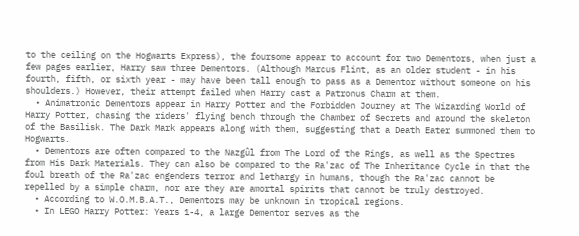to the ceiling on the Hogwarts Express), the foursome appear to account for two Dementors, when just a few pages earlier, Harry saw three Dementors. (Although Marcus Flint, as an older student - in his fourth, fifth, or sixth year - may have been tall enough to pass as a Dementor without someone on his shoulders.) However, their attempt failed when Harry cast a Patronus Charm at them.
  • Animatronic Dementors appear in Harry Potter and the Forbidden Journey at The Wizarding World of Harry Potter, chasing the riders' flying bench through the Chamber of Secrets and around the skeleton of the Basilisk. The Dark Mark appears along with them, suggesting that a Death Eater summoned them to Hogwarts.
  • Dementors are often compared to the Nazgûl from The Lord of the Rings, as well as the Spectres from His Dark Materials. They can also be compared to the Ra'zac of The Inheritance Cycle in that the foul breath of the Ra'zac engenders terror and lethargy in humans, though the Ra'zac cannot be repelled by a simple charm, nor are they are amortal spirits that cannot be truly destroyed.
  • According to W.O.M.B.A.T., Dementors may be unknown in tropical regions.
  • In LEGO Harry Potter: Years 1-4, a large Dementor serves as the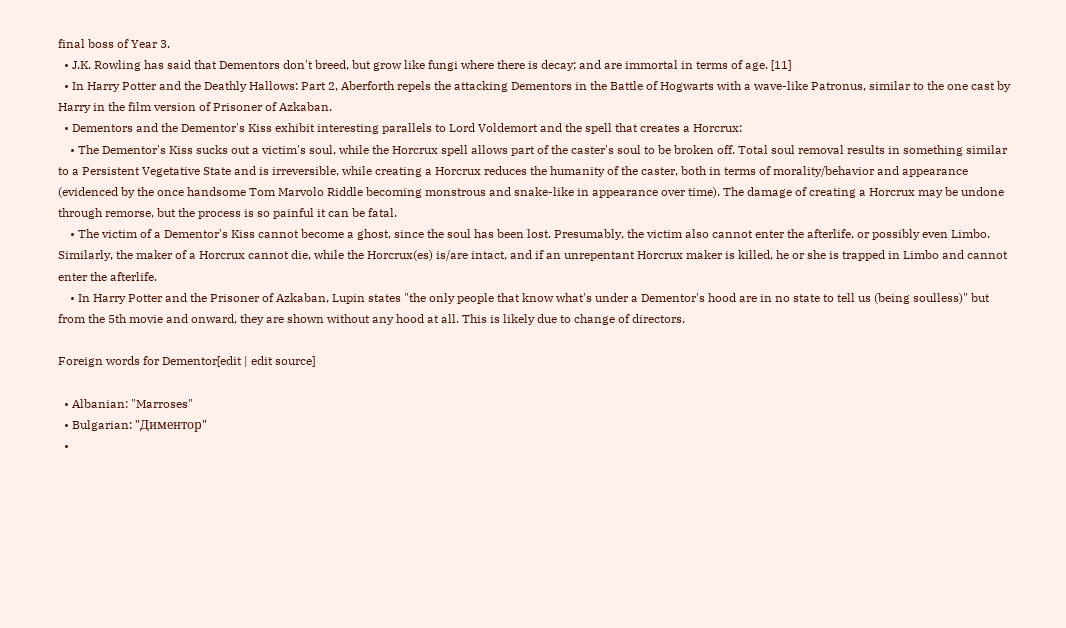final boss of Year 3.
  • J.K. Rowling has said that Dementors don't breed, but grow like fungi where there is decay; and are immortal in terms of age. [11]
  • In Harry Potter and the Deathly Hallows: Part 2, Aberforth repels the attacking Dementors in the Battle of Hogwarts with a wave-like Patronus, similar to the one cast by Harry in the film version of Prisoner of Azkaban.
  • Dementors and the Dementor's Kiss exhibit interesting parallels to Lord Voldemort and the spell that creates a Horcrux:
    • The Dementor's Kiss sucks out a victim's soul, while the Horcrux spell allows part of the caster's soul to be broken off. Total soul removal results in something similar to a Persistent Vegetative State and is irreversible, while creating a Horcrux reduces the humanity of the caster, both in terms of morality/behavior and appearance (evidenced by the once handsome Tom Marvolo Riddle becoming monstrous and snake-like in appearance over time). The damage of creating a Horcrux may be undone through remorse, but the process is so painful it can be fatal.
    • The victim of a Dementor's Kiss cannot become a ghost, since the soul has been lost. Presumably, the victim also cannot enter the afterlife, or possibly even Limbo. Similarly, the maker of a Horcrux cannot die, while the Horcrux(es) is/are intact, and if an unrepentant Horcrux maker is killed, he or she is trapped in Limbo and cannot enter the afterlife.
    • In Harry Potter and the Prisoner of Azkaban, Lupin states "the only people that know what's under a Dementor's hood are in no state to tell us (being soulless)" but from the 5th movie and onward, they are shown without any hood at all. This is likely due to change of directors.

Foreign words for Dementor[edit | edit source]

  • Albanian: "Marroses"
  • Bulgarian: "Диментор"
  •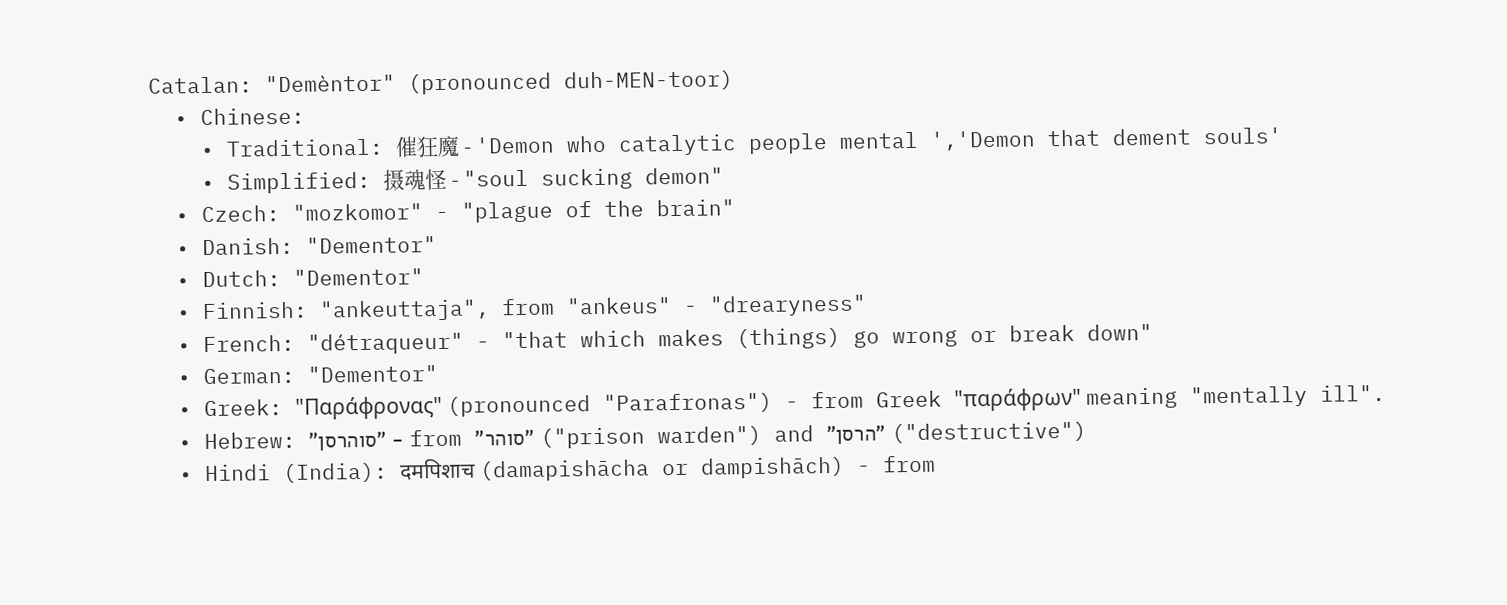Catalan: "Demèntor" (pronounced duh-MEN-toor)
  • Chinese:
    • Traditional: 催狂魔 - 'Demon who catalytic people mental ','Demon that dement souls'
    • Simplified: 摄魂怪 - "soul sucking demon"
  • Czech: "mozkomor" - "plague of the brain"
  • Danish: "Dementor"
  • Dutch: "Dementor"
  • Finnish: "ankeuttaja", from "ankeus" - "drearyness"
  • French: "détraqueur" - "that which makes (things) go wrong or break down"
  • German: "Dementor"
  • Greek: "Παράφρονας" (pronounced "Parafronas") - from Greek "παράφρων" meaning "mentally ill".
  • Hebrew: "סוהרסן" - from "סוהר" ("prison warden") and "הרסן" ("destructive")
  • Hindi (India): दमपिशाच (damapishācha or dampishāch) - from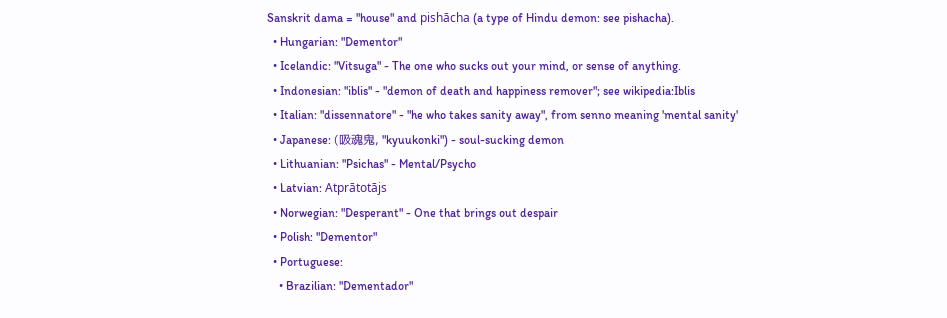Sanskrit dama = "house" and pishācha (a type of Hindu demon: see pishacha).
  • Hungarian: "Dementor"
  • Icelandic: "Vitsuga" - The one who sucks out your mind, or sense of anything.
  • Indonesian: "iblis" - "demon of death and happiness remover"; see wikipedia:Iblis
  • Italian: "dissennatore" - "he who takes sanity away", from senno meaning 'mental sanity'
  • Japanese: (吸魂鬼, "kyuukonki") - soul-sucking demon
  • Lithuanian: "Psichas" - Mental/Psycho
  • Latvian: Atprātotājs
  • Norwegian: "Desperant" - One that brings out despair
  • Polish: "Dementor"
  • Portuguese:
    • Brazilian: "Dementador"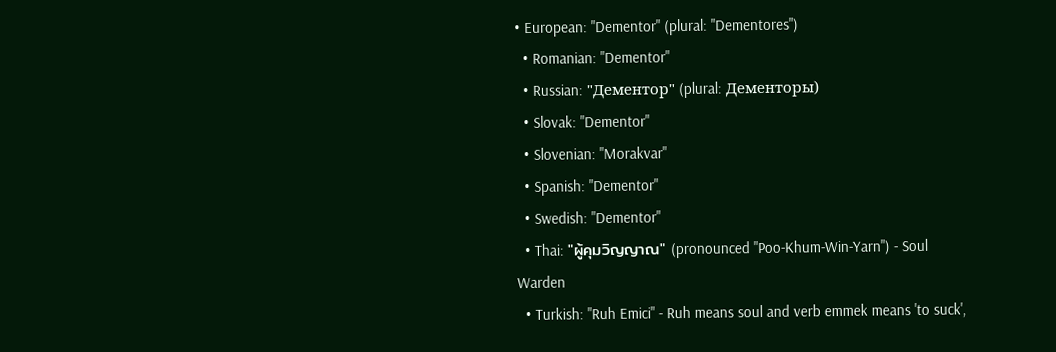• European: "Dementor" (plural: "Dementores")
  • Romanian: "Dementor"
  • Russian: "Дементор" (plural: Дементоры)
  • Slovak: "Dementor"
  • Slovenian: "Morakvar"
  • Spanish: "Dementor"
  • Swedish: "Dementor"
  • Thai: "ผู้คุมวิญญาณ" (pronounced "Poo-Khum-Win-Yarn") - Soul Warden
  • Turkish: "Ruh Emici" - Ruh means soul and verb emmek means 'to suck',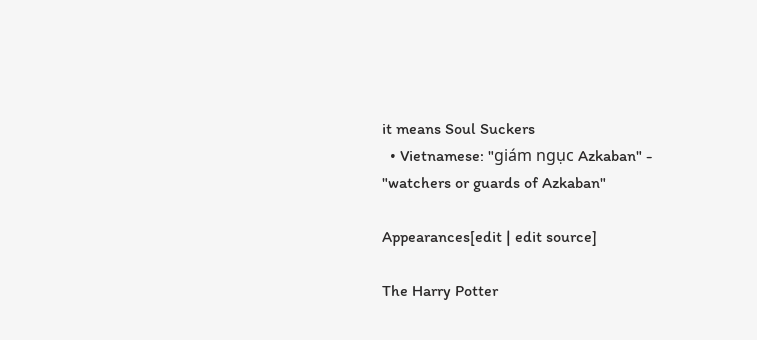it means Soul Suckers
  • Vietnamese: "giám ngục Azkaban" - "watchers or guards of Azkaban"

Appearances[edit | edit source]

The Harry Potter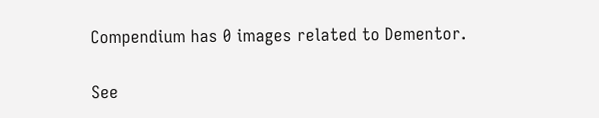Compendium has 0 images related to Dementor.

See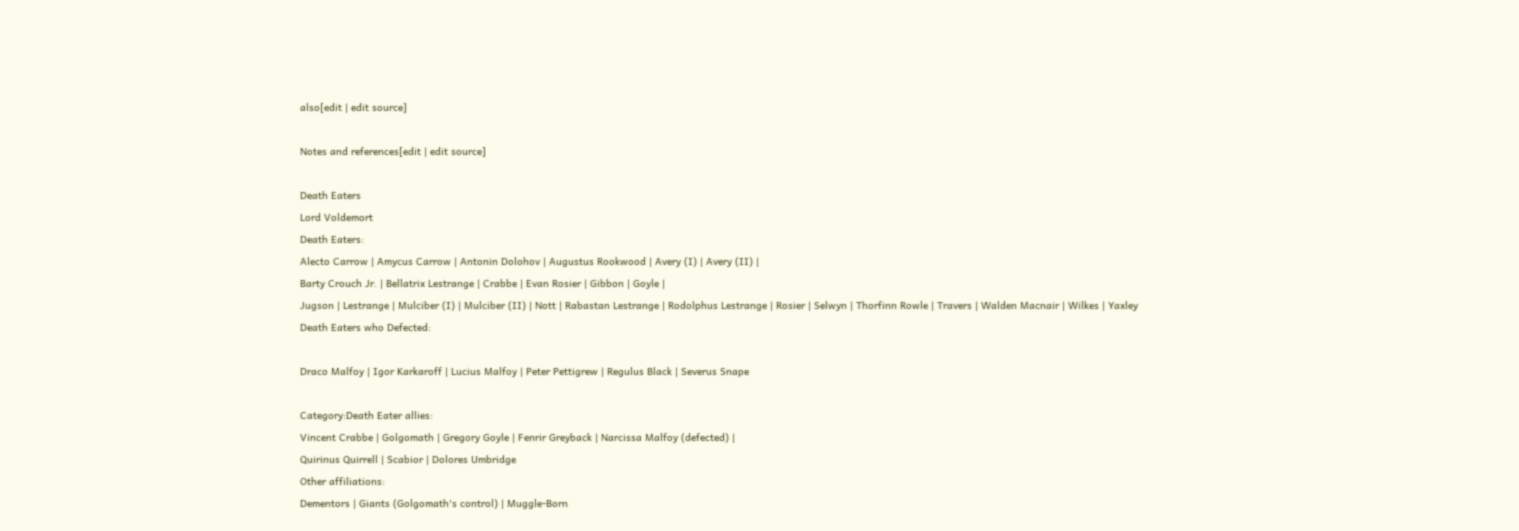also[edit | edit source]

Notes and references[edit | edit source]

Death Eaters
Lord Voldemort
Death Eaters:
Alecto Carrow | Amycus Carrow | Antonin Dolohov | Augustus Rookwood | Avery (I) | Avery (II) |
Barty Crouch Jr. | Bellatrix Lestrange | Crabbe | Evan Rosier | Gibbon | Goyle |
Jugson | Lestrange | Mulciber (I) | Mulciber (II) | Nott | Rabastan Lestrange | Rodolphus Lestrange | Rosier | Selwyn | Thorfinn Rowle | Travers | Walden Macnair | Wilkes | Yaxley
Death Eaters who Defected:

Draco Malfoy | Igor Karkaroff | Lucius Malfoy | Peter Pettigrew | Regulus Black | Severus Snape

Category:Death Eater allies:
Vincent Crabbe | Golgomath | Gregory Goyle | Fenrir Greyback | Narcissa Malfoy (defected) |
Quirinus Quirrell | Scabior | Dolores Umbridge
Other affiliations:
Dementors | Giants (Golgomath's control) | Muggle-Born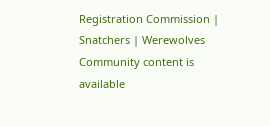Registration Commission | Snatchers | Werewolves
Community content is available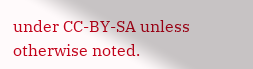under CC-BY-SA unless otherwise noted.